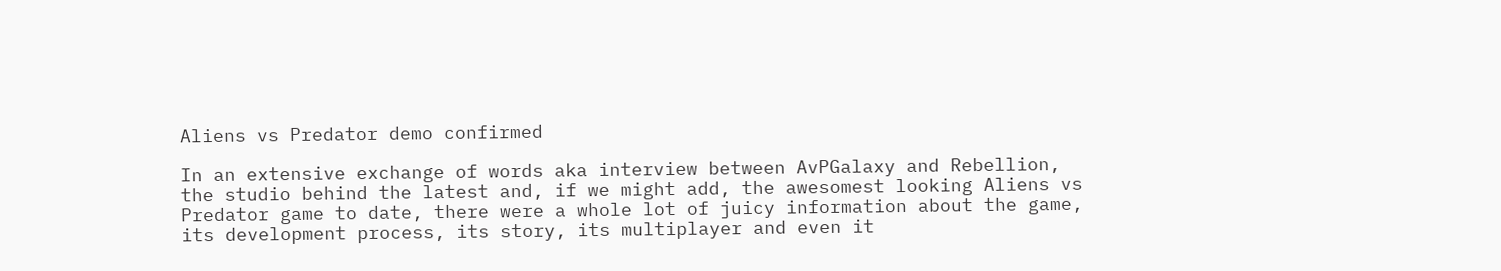Aliens vs Predator demo confirmed

In an extensive exchange of words aka interview between AvPGalaxy and Rebellion, the studio behind the latest and, if we might add, the awesomest looking Aliens vs Predator game to date, there were a whole lot of juicy information about the game, its development process, its story, its multiplayer and even it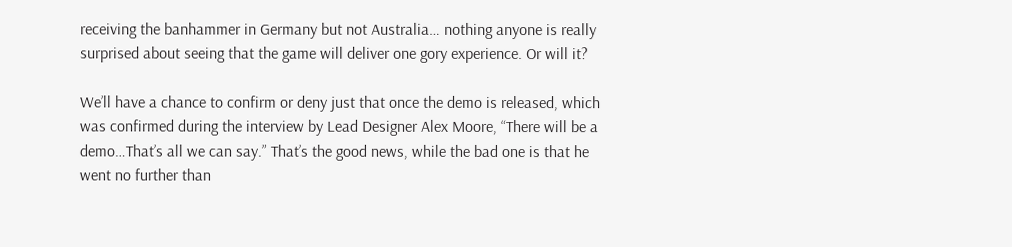receiving the banhammer in Germany but not Australia… nothing anyone is really surprised about seeing that the game will deliver one gory experience. Or will it?

We’ll have a chance to confirm or deny just that once the demo is released, which was confirmed during the interview by Lead Designer Alex Moore, “There will be a demo…That’s all we can say.” That’s the good news, while the bad one is that he went no further than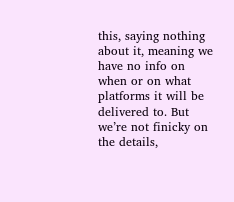this, saying nothing about it, meaning we have no info on when or on what platforms it will be delivered to. But we’re not finicky on the details,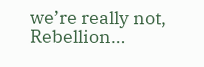we’re really not, Rebellion…